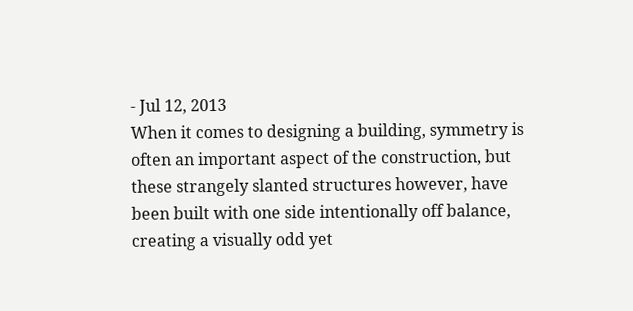- Jul 12, 2013
When it comes to designing a building, symmetry is often an important aspect of the construction, but these strangely slanted structures however, have been built with one side intentionally off balance, creating a visually odd yet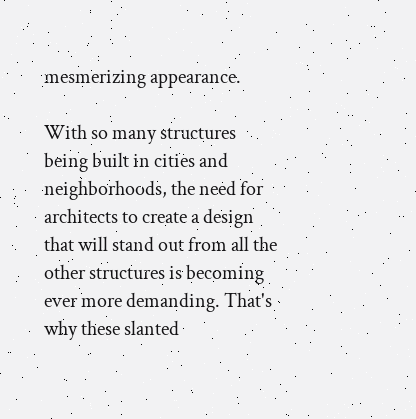mesmerizing appearance.

With so many structures being built in cities and neighborhoods, the need for architects to create a design that will stand out from all the other structures is becoming ever more demanding. That's why these slanted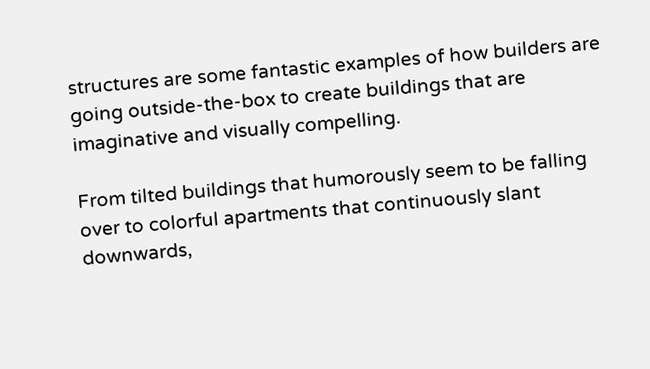structures are some fantastic examples of how builders are going outside-the-box to create buildings that are imaginative and visually compelling.

From tilted buildings that humorously seem to be falling over to colorful apartments that continuously slant downwards,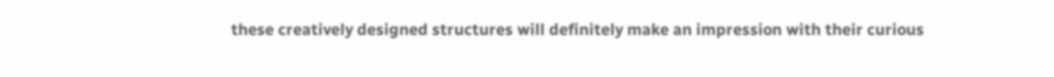these creatively designed structures will definitely make an impression with their curious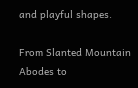and playful shapes.

From Slanted Mountain Abodes to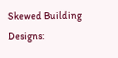Skewed Building Designs: